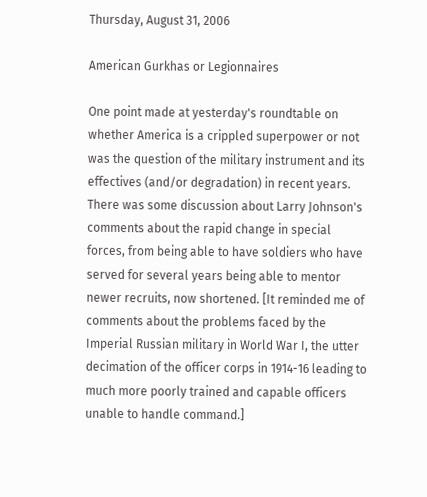Thursday, August 31, 2006

American Gurkhas or Legionnaires

One point made at yesterday's roundtable on whether America is a crippled superpower or not was the question of the military instrument and its effectives (and/or degradation) in recent years. There was some discussion about Larry Johnson's comments about the rapid change in special forces, from being able to have soldiers who have served for several years being able to mentor newer recruits, now shortened. [It reminded me of comments about the problems faced by the Imperial Russian military in World War I, the utter decimation of the officer corps in 1914-16 leading to much more poorly trained and capable officers unable to handle command.]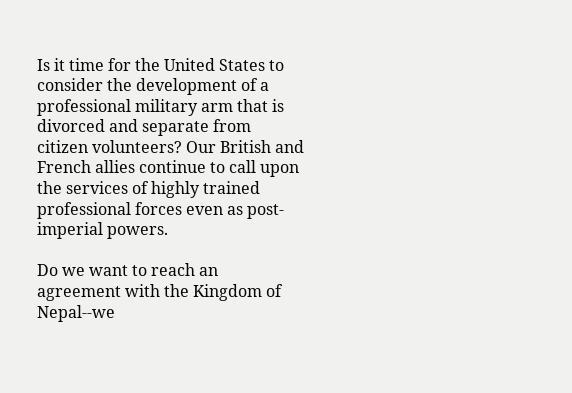Is it time for the United States to consider the development of a professional military arm that is divorced and separate from citizen volunteers? Our British and French allies continue to call upon the services of highly trained professional forces even as post-imperial powers.

Do we want to reach an agreement with the Kingdom of Nepal--we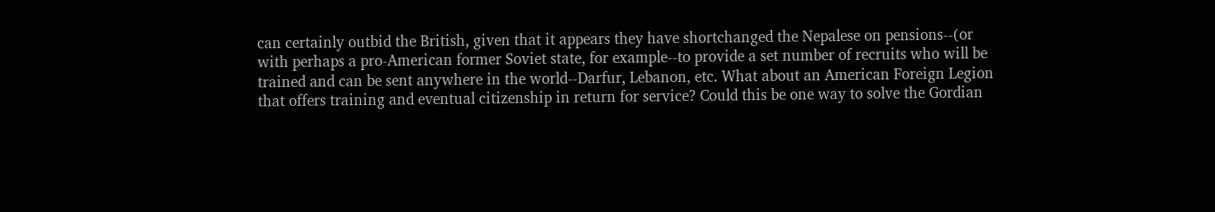can certainly outbid the British, given that it appears they have shortchanged the Nepalese on pensions--(or with perhaps a pro-American former Soviet state, for example--to provide a set number of recruits who will be trained and can be sent anywhere in the world--Darfur, Lebanon, etc. What about an American Foreign Legion that offers training and eventual citizenship in return for service? Could this be one way to solve the Gordian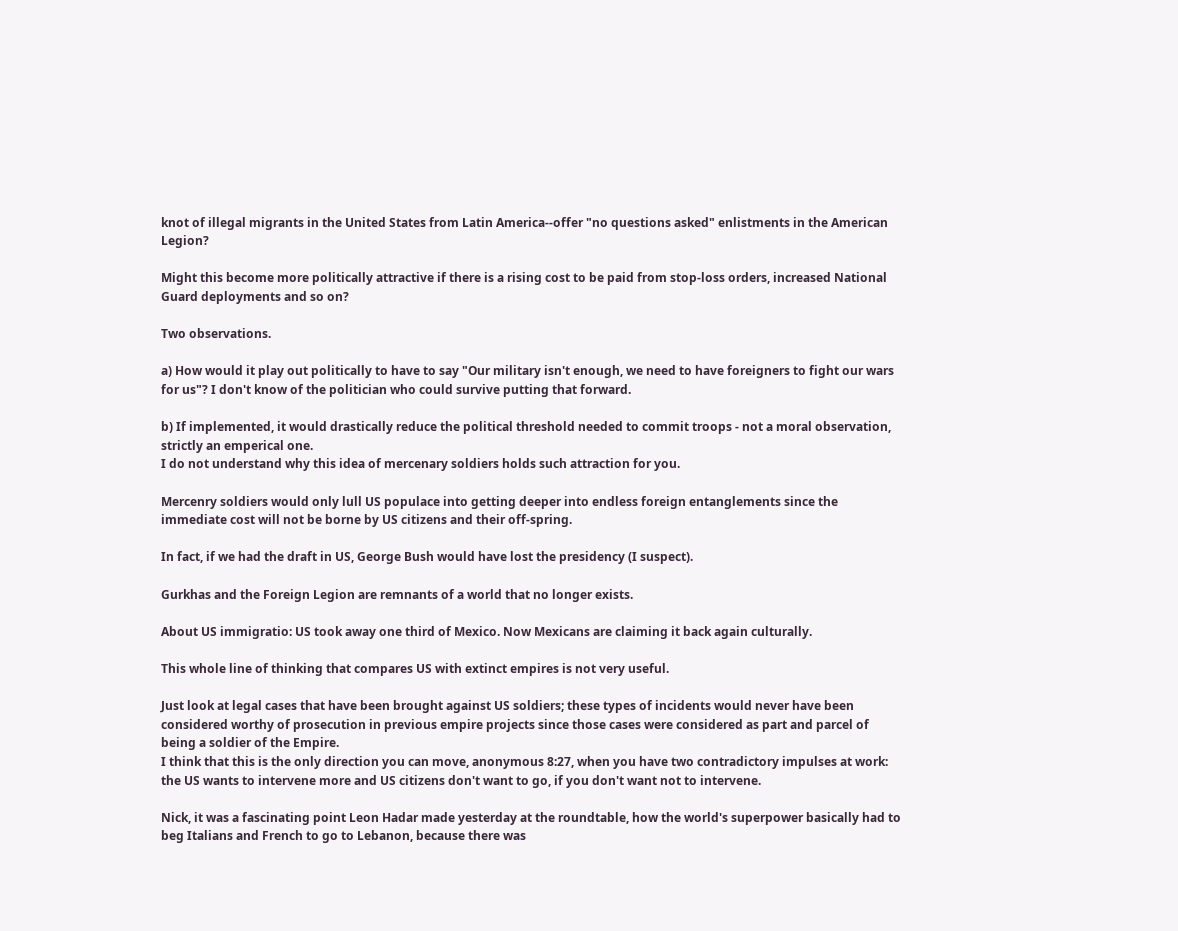knot of illegal migrants in the United States from Latin America--offer "no questions asked" enlistments in the American Legion?

Might this become more politically attractive if there is a rising cost to be paid from stop-loss orders, increased National Guard deployments and so on?

Two observations.

a) How would it play out politically to have to say "Our military isn't enough, we need to have foreigners to fight our wars for us"? I don't know of the politician who could survive putting that forward.

b) If implemented, it would drastically reduce the political threshold needed to commit troops - not a moral observation, strictly an emperical one.
I do not understand why this idea of mercenary soldiers holds such attraction for you.

Mercenry soldiers would only lull US populace into getting deeper into endless foreign entanglements since the immediate cost will not be borne by US citizens and their off-spring.

In fact, if we had the draft in US, George Bush would have lost the presidency (I suspect).

Gurkhas and the Foreign Legion are remnants of a world that no longer exists.

About US immigratio: US took away one third of Mexico. Now Mexicans are claiming it back again culturally.

This whole line of thinking that compares US with extinct empires is not very useful.

Just look at legal cases that have been brought against US soldiers; these types of incidents would never have been considered worthy of prosecution in previous empire projects since those cases were considered as part and parcel of being a soldier of the Empire.
I think that this is the only direction you can move, anonymous 8:27, when you have two contradictory impulses at work: the US wants to intervene more and US citizens don't want to go, if you don't want not to intervene.

Nick, it was a fascinating point Leon Hadar made yesterday at the roundtable, how the world's superpower basically had to beg Italians and French to go to Lebanon, because there was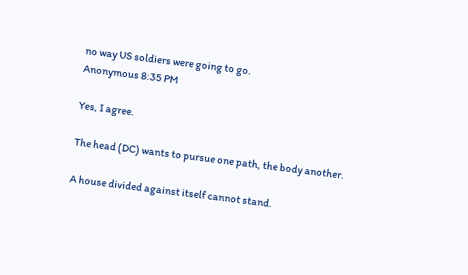no way US soldiers were going to go.
Anonymous 8:35 PM

Yes, I agree.

The head (DC) wants to pursue one path, the body another.

A house divided against itself cannot stand.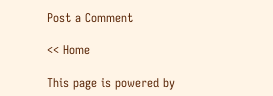Post a Comment

<< Home

This page is powered by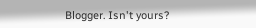Blogger. Isn't yours?